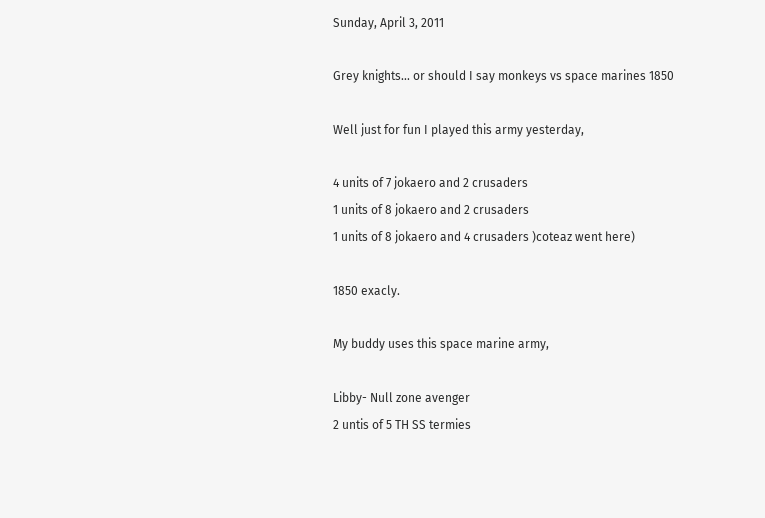Sunday, April 3, 2011

Grey knights... or should I say monkeys vs space marines 1850

Well just for fun I played this army yesterday,

4 units of 7 jokaero and 2 crusaders
1 units of 8 jokaero and 2 crusaders
1 units of 8 jokaero and 4 crusaders )coteaz went here)

1850 exacly.

My buddy uses this space marine army,

Libby- Null zone avenger
2 untis of 5 TH SS termies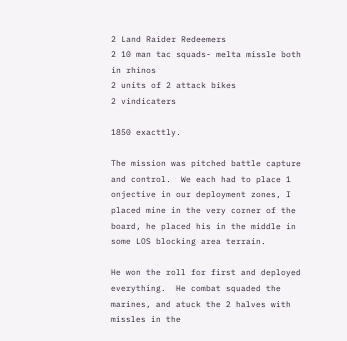2 Land Raider Redeemers
2 10 man tac squads- melta missle both in rhinos
2 units of 2 attack bikes
2 vindicaters

1850 exacttly.

The mission was pitched battle capture and control.  We each had to place 1 onjective in our deployment zones, I placed mine in the very corner of the board, he placed his in the middle in some LOS blocking area terrain.

He won the roll for first and deployed everything.  He combat squaded the marines, and atuck the 2 halves with missles in the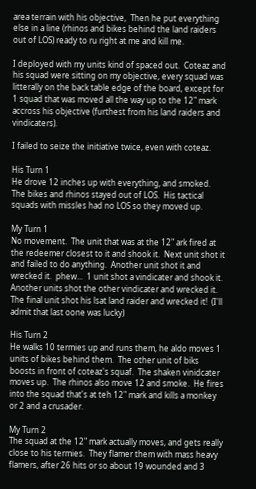area terrain with his objective,  Then he put everything else in a line (rhinos and bikes behind the land raiders out of LOS) ready to ru right at me and kill me.

I deployed with my units kind of spaced out.  Coteaz and his squad were sitting on my objective, every squad was litterally on the back table edge of the board, except for 1 squad that was moved all the way up to the 12" mark accross his objective (furthest from his land raiders and vindicaters).

I failed to seize the initiative twice, even with coteaz.

His Turn 1
He drove 12 inches up with everything, and smoked.  The bikes and rhinos stayed out of LOS.  His tactical squads with missles had no LOS so they moved up.

My Turn 1
No movement.  The unit that was at the 12" ark fired at the redeemer closest to it and shook it.  Next unit shot it and failed to do anything.  Another unit shot it and wrecked it.  phew...  1 unit shot a vindicater and shook it.  Another units shot the other vindicater and wrecked it. The final unit shot his lsat land raider and wrecked it!  (I'll admit that last oone was lucky)

His Turn 2
He walks 10 termies up and runs them, he aldo moves 1 units of bikes behind them.  The other unit of biks boosts in front of coteaz's squaf.  The shaken vinidcater moves up.  The rhinos also move 12 and smoke.  He fires into the squad that's at teh 12" mark and kills a monkey or 2 and a crusader.

My Turn 2
The squad at the 12" mark actually moves, and gets really close to his termies.  They flamer them with mass heavy flamers, after 26 hits or so about 19 wounded and 3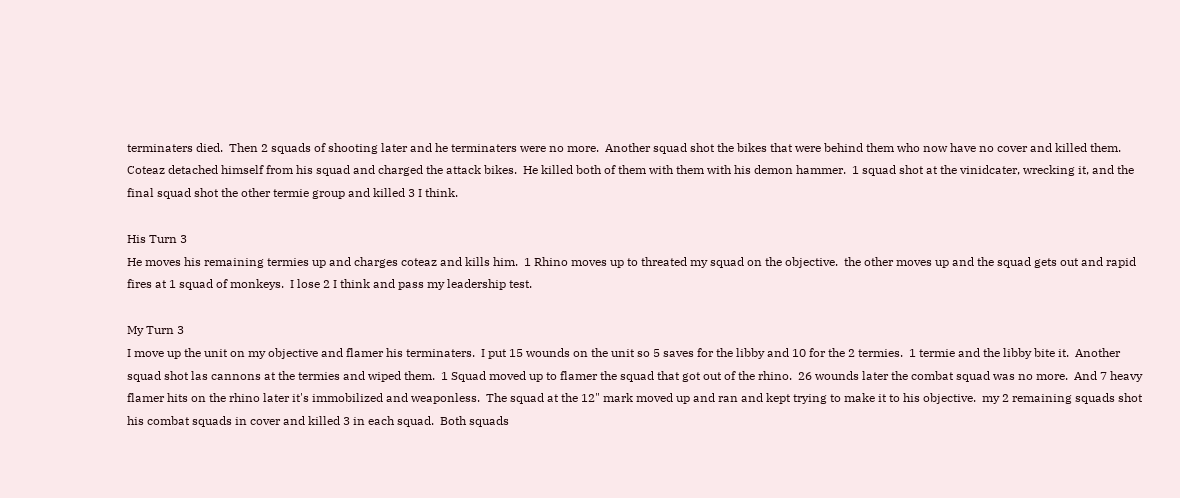terminaters died.  Then 2 squads of shooting later and he terminaters were no more.  Another squad shot the bikes that were behind them who now have no cover and killed them.  Coteaz detached himself from his squad and charged the attack bikes.  He killed both of them with them with his demon hammer.  1 squad shot at the vinidcater, wrecking it, and the final squad shot the other termie group and killed 3 I think.

His Turn 3
He moves his remaining termies up and charges coteaz and kills him.  1 Rhino moves up to threated my squad on the objective.  the other moves up and the squad gets out and rapid fires at 1 squad of monkeys.  I lose 2 I think and pass my leadership test.

My Turn 3
I move up the unit on my objective and flamer his terminaters.  I put 15 wounds on the unit so 5 saves for the libby and 10 for the 2 termies.  1 termie and the libby bite it.  Another squad shot las cannons at the termies and wiped them.  1 Squad moved up to flamer the squad that got out of the rhino.  26 wounds later the combat squad was no more.  And 7 heavy flamer hits on the rhino later it's immobilized and weaponless.  The squad at the 12" mark moved up and ran and kept trying to make it to his objective.  my 2 remaining squads shot his combat squads in cover and killed 3 in each squad.  Both squads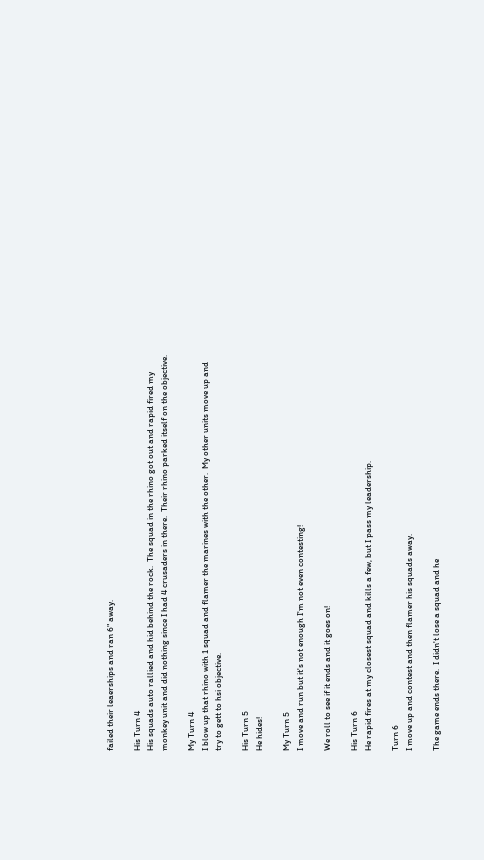failed their leaerships and ran 6" away.

His Turn 4
His squads auto rallied and hid behind the rock.  The squad in the rhino got out and rapid fired my monkey unit and did nothing since I had 4 crusaders in there.  Their rhino parked itself on the objective.

My Turn 4
I blow up that rhino with 1 squad and flamer the marines with the other.  My other units move up and try to gett to hsi objective.

His Turn 5
He hides!

My Turn 5
I move and run but it's not enough I'm not even contesting!

We roll to see if it ends and it goes on!

His Turn 6
He rapid fires at my closest squad and kills a few, but I pass my leadership.

Turn 6
I move up and contest and then flamer his squads away.

The game ends there.  I didn't lose a squad and he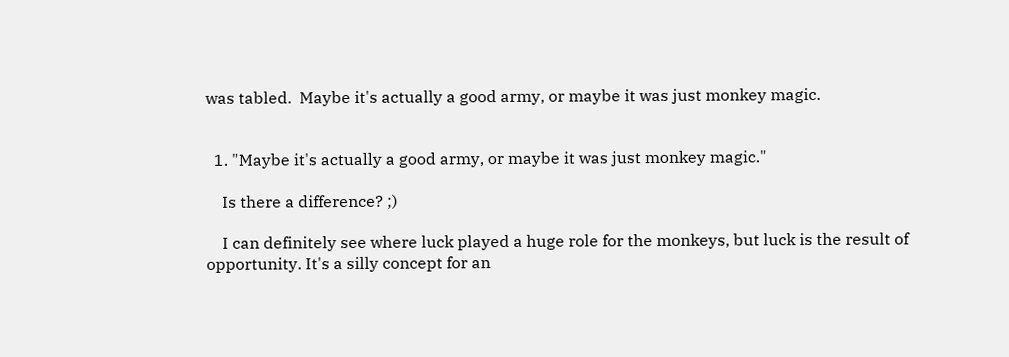was tabled.  Maybe it's actually a good army, or maybe it was just monkey magic.


  1. "Maybe it's actually a good army, or maybe it was just monkey magic."

    Is there a difference? ;)

    I can definitely see where luck played a huge role for the monkeys, but luck is the result of opportunity. It's a silly concept for an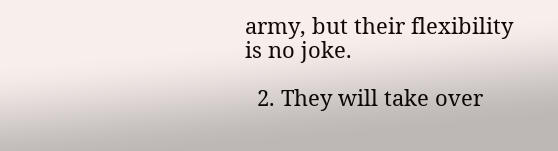army, but their flexibility is no joke.

  2. They will take over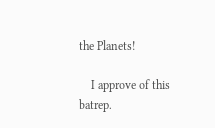the Planets!

    I approve of this batrep.